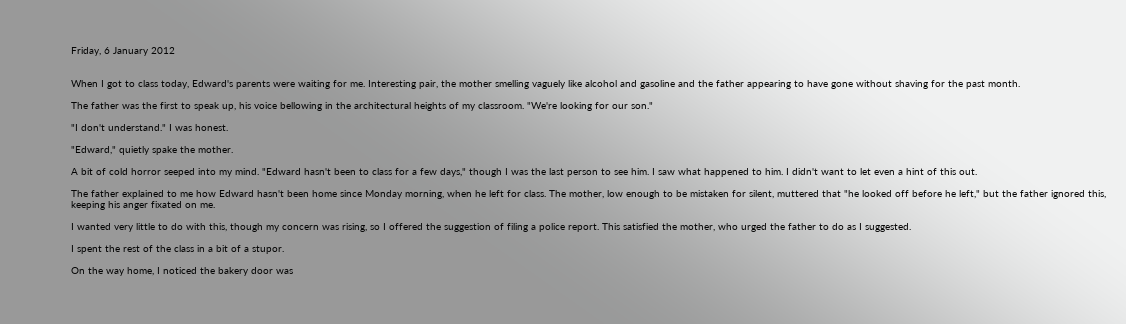Friday, 6 January 2012


When I got to class today, Edward's parents were waiting for me. Interesting pair, the mother smelling vaguely like alcohol and gasoline and the father appearing to have gone without shaving for the past month.

The father was the first to speak up, his voice bellowing in the architectural heights of my classroom. "We're looking for our son."

"I don't understand." I was honest.

"Edward," quietly spake the mother.

A bit of cold horror seeped into my mind. "Edward hasn't been to class for a few days," though I was the last person to see him. I saw what happened to him. I didn't want to let even a hint of this out.

The father explained to me how Edward hasn't been home since Monday morning, when he left for class. The mother, low enough to be mistaken for silent, muttered that "he looked off before he left," but the father ignored this, keeping his anger fixated on me.

I wanted very little to do with this, though my concern was rising, so I offered the suggestion of filing a police report. This satisfied the mother, who urged the father to do as I suggested.

I spent the rest of the class in a bit of a stupor.

On the way home, I noticed the bakery door was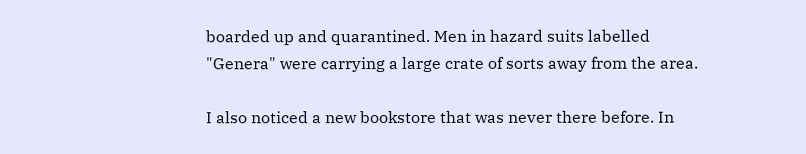boarded up and quarantined. Men in hazard suits labelled "Genera" were carrying a large crate of sorts away from the area.

I also noticed a new bookstore that was never there before. In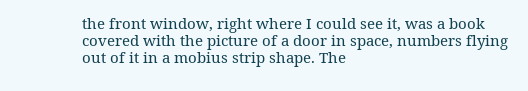the front window, right where I could see it, was a book covered with the picture of a door in space, numbers flying out of it in a mobius strip shape. The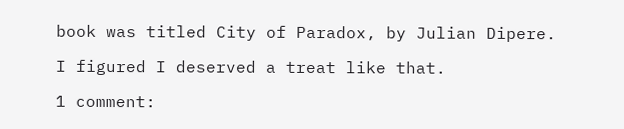book was titled City of Paradox, by Julian Dipere.

I figured I deserved a treat like that.

1 comment: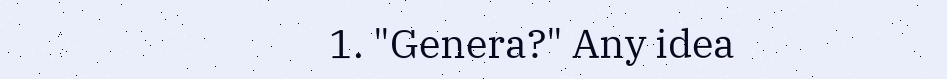1. "Genera?" Any idea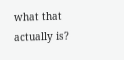what that actually is?